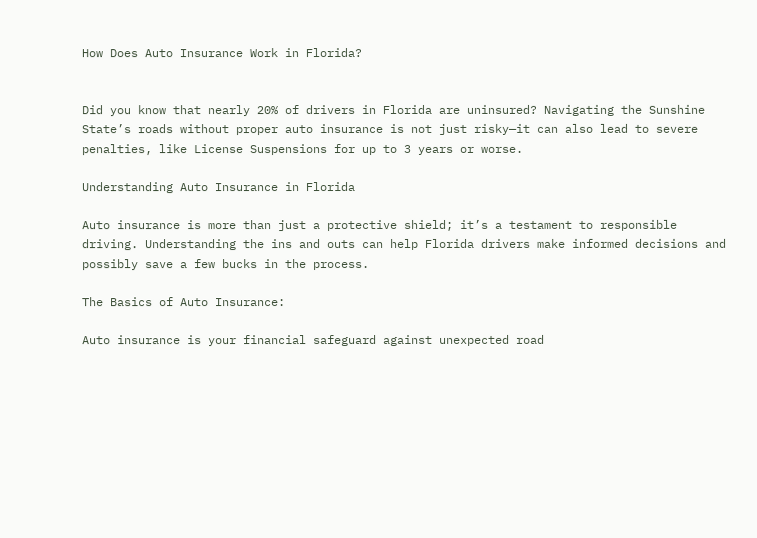How Does Auto Insurance Work in Florida?


Did you know that nearly 20% of drivers in Florida are uninsured? Navigating the Sunshine State’s roads without proper auto insurance is not just risky—it can also lead to severe penalties, like License Suspensions for up to 3 years or worse.

Understanding Auto Insurance in Florida

Auto insurance is more than just a protective shield; it’s a testament to responsible driving. Understanding the ins and outs can help Florida drivers make informed decisions and possibly save a few bucks in the process.

The Basics of Auto Insurance:

Auto insurance is your financial safeguard against unexpected road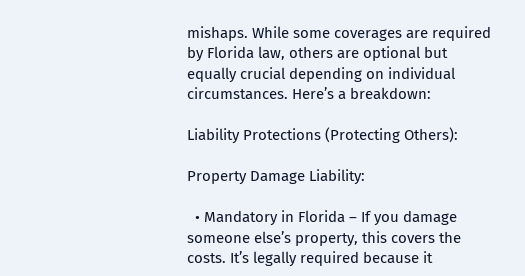mishaps. While some coverages are required by Florida law, others are optional but equally crucial depending on individual circumstances. Here’s a breakdown:

Liability Protections (Protecting Others):

Property Damage Liability:

  • Mandatory in Florida – If you damage someone else’s property, this covers the costs. It’s legally required because it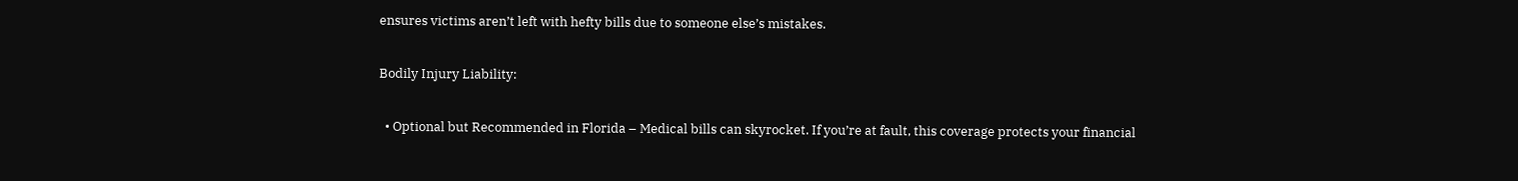ensures victims aren’t left with hefty bills due to someone else’s mistakes.

Bodily Injury Liability:

  • Optional but Recommended in Florida – Medical bills can skyrocket. If you’re at fault, this coverage protects your financial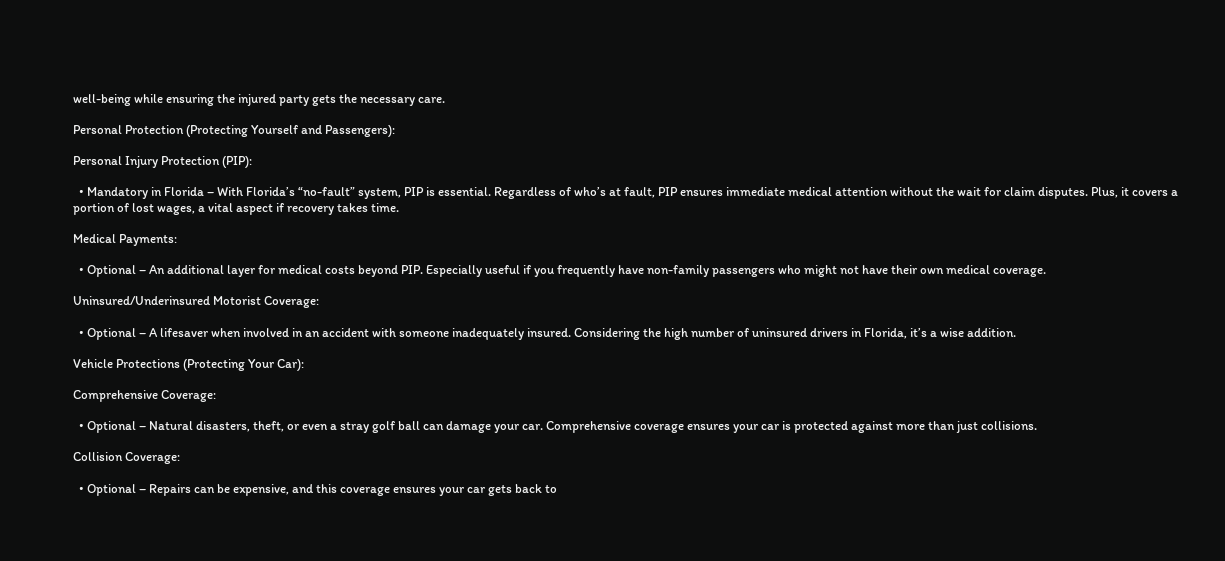well-being while ensuring the injured party gets the necessary care.

Personal Protection (Protecting Yourself and Passengers):

Personal Injury Protection (PIP):

  • Mandatory in Florida – With Florida’s “no-fault” system, PIP is essential. Regardless of who’s at fault, PIP ensures immediate medical attention without the wait for claim disputes. Plus, it covers a portion of lost wages, a vital aspect if recovery takes time.

Medical Payments:

  • Optional – An additional layer for medical costs beyond PIP. Especially useful if you frequently have non-family passengers who might not have their own medical coverage.

Uninsured/Underinsured Motorist Coverage:

  • Optional – A lifesaver when involved in an accident with someone inadequately insured. Considering the high number of uninsured drivers in Florida, it’s a wise addition.

Vehicle Protections (Protecting Your Car):

Comprehensive Coverage:

  • Optional – Natural disasters, theft, or even a stray golf ball can damage your car. Comprehensive coverage ensures your car is protected against more than just collisions.

Collision Coverage:

  • Optional – Repairs can be expensive, and this coverage ensures your car gets back to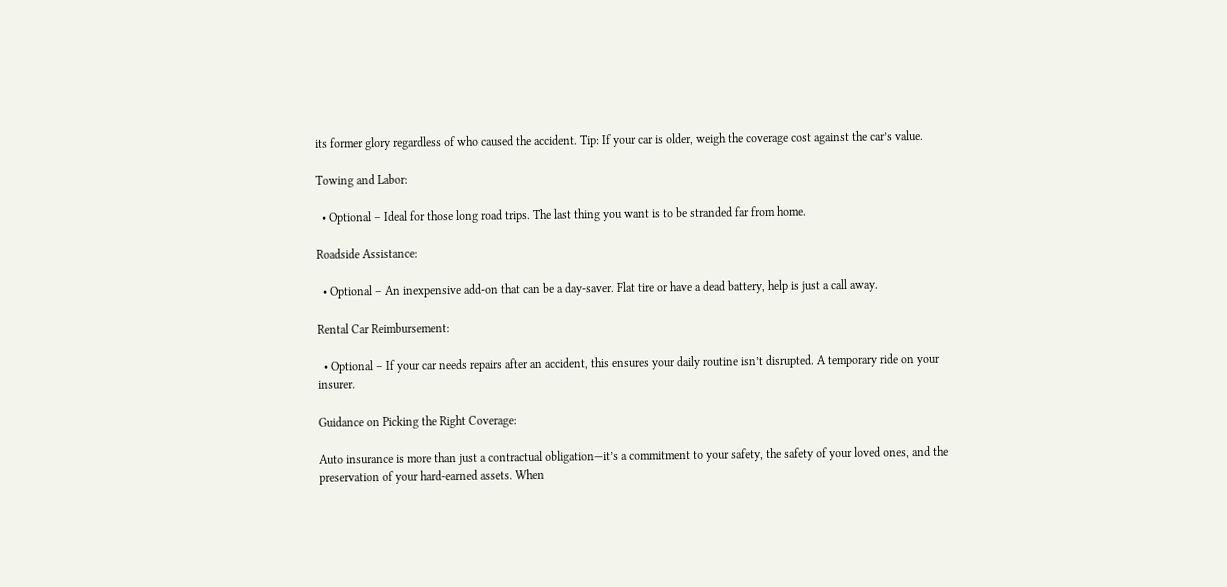its former glory regardless of who caused the accident. Tip: If your car is older, weigh the coverage cost against the car’s value.

Towing and Labor:

  • Optional – Ideal for those long road trips. The last thing you want is to be stranded far from home.

Roadside Assistance:

  • Optional – An inexpensive add-on that can be a day-saver. Flat tire or have a dead battery, help is just a call away.

Rental Car Reimbursement:

  • Optional – If your car needs repairs after an accident, this ensures your daily routine isn’t disrupted. A temporary ride on your insurer.

Guidance on Picking the Right Coverage:

Auto insurance is more than just a contractual obligation—it’s a commitment to your safety, the safety of your loved ones, and the preservation of your hard-earned assets. When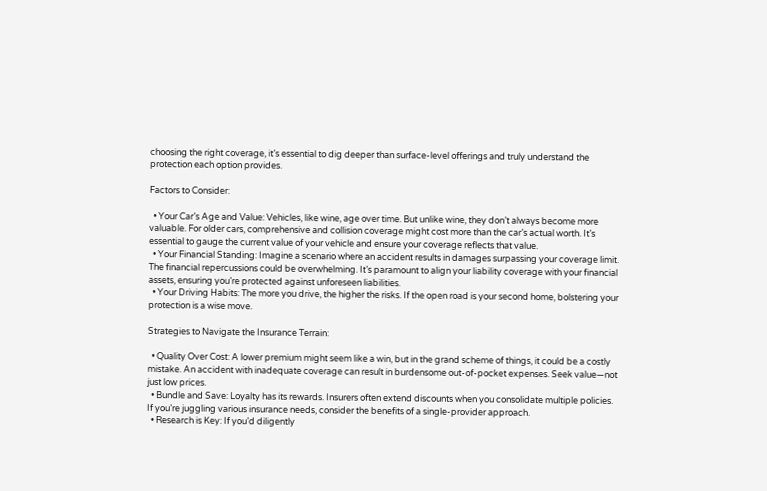choosing the right coverage, it’s essential to dig deeper than surface-level offerings and truly understand the protection each option provides.

Factors to Consider:

  • Your Car’s Age and Value: Vehicles, like wine, age over time. But unlike wine, they don’t always become more valuable. For older cars, comprehensive and collision coverage might cost more than the car’s actual worth. It’s essential to gauge the current value of your vehicle and ensure your coverage reflects that value.
  • Your Financial Standing: Imagine a scenario where an accident results in damages surpassing your coverage limit. The financial repercussions could be overwhelming. It’s paramount to align your liability coverage with your financial assets, ensuring you’re protected against unforeseen liabilities.
  • Your Driving Habits: The more you drive, the higher the risks. If the open road is your second home, bolstering your protection is a wise move.

Strategies to Navigate the Insurance Terrain:

  • Quality Over Cost: A lower premium might seem like a win, but in the grand scheme of things, it could be a costly mistake. An accident with inadequate coverage can result in burdensome out-of-pocket expenses. Seek value—not just low prices.
  • Bundle and Save: Loyalty has its rewards. Insurers often extend discounts when you consolidate multiple policies. If you’re juggling various insurance needs, consider the benefits of a single-provider approach.
  • Research is Key: If you’d diligently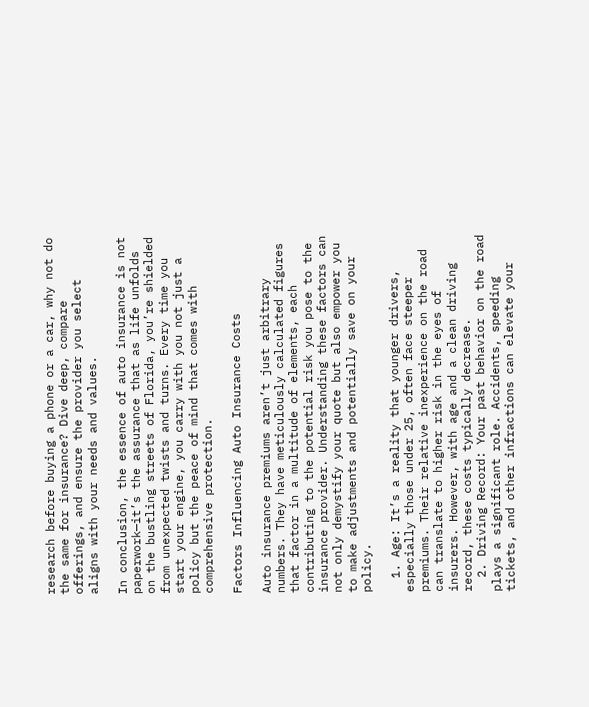research before buying a phone or a car, why not do the same for insurance? Dive deep, compare offerings, and ensure the provider you select aligns with your needs and values.

In conclusion, the essence of auto insurance is not paperwork—it’s the assurance that as life unfolds on the bustling streets of Florida, you’re shielded from unexpected twists and turns. Every time you start your engine, you carry with you not just a policy but the peace of mind that comes with comprehensive protection.

Factors Influencing Auto Insurance Costs

Auto insurance premiums aren’t just arbitrary numbers. They have meticulously calculated figures that factor in a multitude of elements, each contributing to the potential risk you pose to the insurance provider. Understanding these factors can not only demystify your quote but also empower you to make adjustments and potentially save on your policy.

  1. Age: It’s a reality that younger drivers, especially those under 25, often face steeper premiums. Their relative inexperience on the road can translate to higher risk in the eyes of insurers. However, with age and a clean driving record, these costs typically decrease.
  2. Driving Record: Your past behavior on the road plays a significant role. Accidents, speeding tickets, and other infractions can elevate your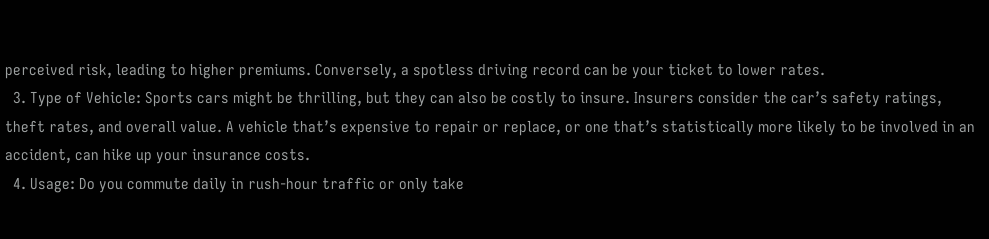perceived risk, leading to higher premiums. Conversely, a spotless driving record can be your ticket to lower rates.
  3. Type of Vehicle: Sports cars might be thrilling, but they can also be costly to insure. Insurers consider the car’s safety ratings, theft rates, and overall value. A vehicle that’s expensive to repair or replace, or one that’s statistically more likely to be involved in an accident, can hike up your insurance costs.
  4. Usage: Do you commute daily in rush-hour traffic or only take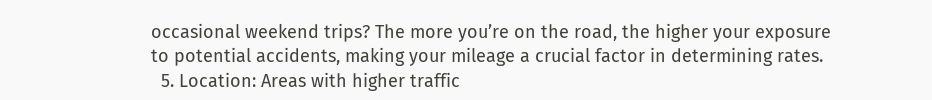occasional weekend trips? The more you’re on the road, the higher your exposure to potential accidents, making your mileage a crucial factor in determining rates.
  5. Location: Areas with higher traffic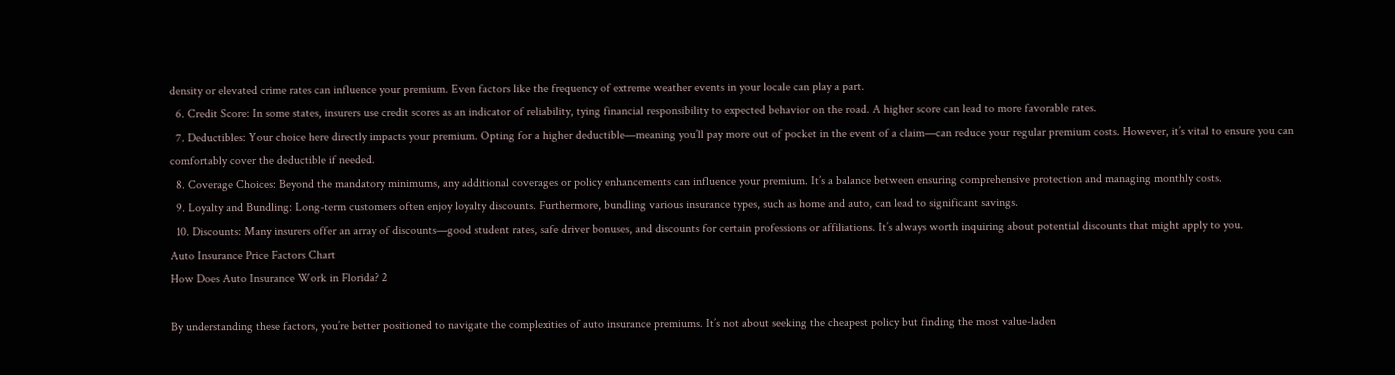density or elevated crime rates can influence your premium. Even factors like the frequency of extreme weather events in your locale can play a part.
  6. Credit Score: In some states, insurers use credit scores as an indicator of reliability, tying financial responsibility to expected behavior on the road. A higher score can lead to more favorable rates.
  7. Deductibles: Your choice here directly impacts your premium. Opting for a higher deductible—meaning you’ll pay more out of pocket in the event of a claim—can reduce your regular premium costs. However, it’s vital to ensure you can comfortably cover the deductible if needed.
  8. Coverage Choices: Beyond the mandatory minimums, any additional coverages or policy enhancements can influence your premium. It’s a balance between ensuring comprehensive protection and managing monthly costs.
  9. Loyalty and Bundling: Long-term customers often enjoy loyalty discounts. Furthermore, bundling various insurance types, such as home and auto, can lead to significant savings.
  10. Discounts: Many insurers offer an array of discounts—good student rates, safe driver bonuses, and discounts for certain professions or affiliations. It’s always worth inquiring about potential discounts that might apply to you.
Auto Insurance Price Factors Chart
How Does Auto Insurance Work in Florida? 2

By understanding these factors, you’re better positioned to navigate the complexities of auto insurance premiums. It’s not about seeking the cheapest policy but finding the most value-laden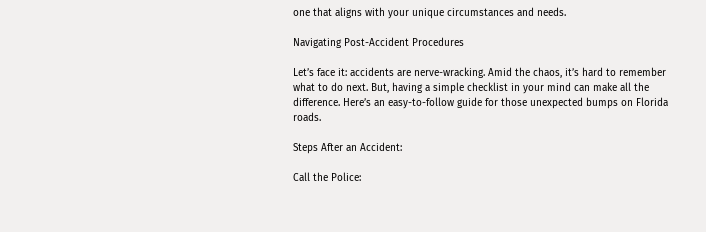one that aligns with your unique circumstances and needs.

Navigating Post-Accident Procedures

Let’s face it: accidents are nerve-wracking. Amid the chaos, it’s hard to remember what to do next. But, having a simple checklist in your mind can make all the difference. Here’s an easy-to-follow guide for those unexpected bumps on Florida roads.

Steps After an Accident:

Call the Police: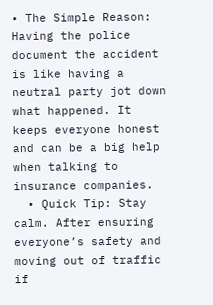• The Simple Reason: Having the police document the accident is like having a neutral party jot down what happened. It keeps everyone honest and can be a big help when talking to insurance companies.
  • Quick Tip: Stay calm. After ensuring everyone’s safety and moving out of traffic if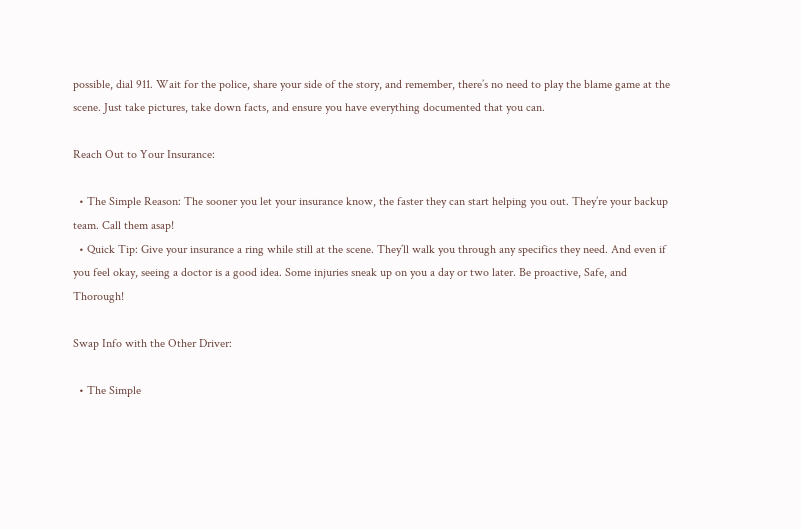possible, dial 911. Wait for the police, share your side of the story, and remember, there’s no need to play the blame game at the scene. Just take pictures, take down facts, and ensure you have everything documented that you can.

Reach Out to Your Insurance:

  • The Simple Reason: The sooner you let your insurance know, the faster they can start helping you out. They’re your backup team. Call them asap!
  • Quick Tip: Give your insurance a ring while still at the scene. They’ll walk you through any specifics they need. And even if you feel okay, seeing a doctor is a good idea. Some injuries sneak up on you a day or two later. Be proactive, Safe, and Thorough!

Swap Info with the Other Driver:

  • The Simple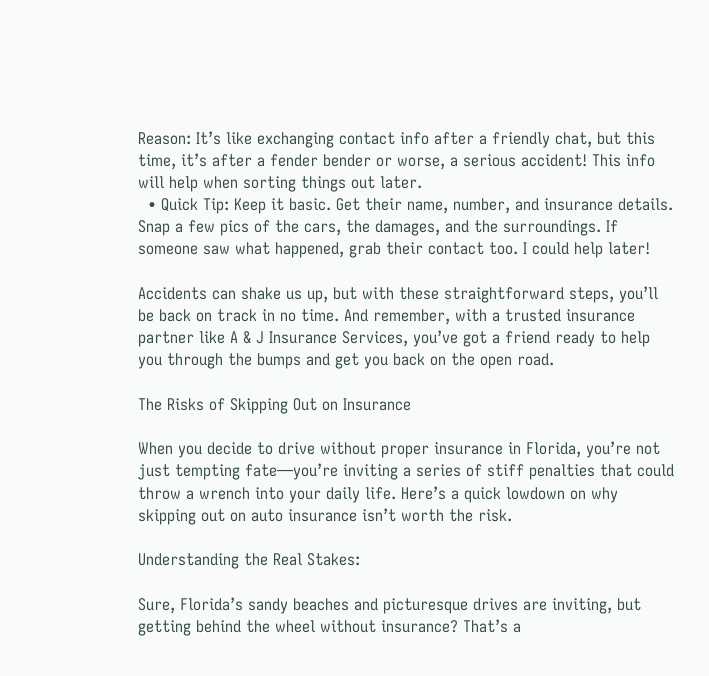Reason: It’s like exchanging contact info after a friendly chat, but this time, it’s after a fender bender or worse, a serious accident! This info will help when sorting things out later.
  • Quick Tip: Keep it basic. Get their name, number, and insurance details. Snap a few pics of the cars, the damages, and the surroundings. If someone saw what happened, grab their contact too. I could help later!

Accidents can shake us up, but with these straightforward steps, you’ll be back on track in no time. And remember, with a trusted insurance partner like A & J Insurance Services, you’ve got a friend ready to help you through the bumps and get you back on the open road.

The Risks of Skipping Out on Insurance

When you decide to drive without proper insurance in Florida, you’re not just tempting fate—you’re inviting a series of stiff penalties that could throw a wrench into your daily life. Here’s a quick lowdown on why skipping out on auto insurance isn’t worth the risk.

Understanding the Real Stakes:

Sure, Florida’s sandy beaches and picturesque drives are inviting, but getting behind the wheel without insurance? That’s a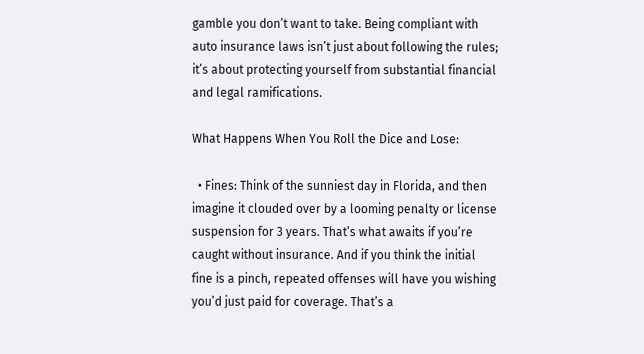gamble you don’t want to take. Being compliant with auto insurance laws isn’t just about following the rules; it’s about protecting yourself from substantial financial and legal ramifications.

What Happens When You Roll the Dice and Lose:

  • Fines: Think of the sunniest day in Florida, and then imagine it clouded over by a looming penalty or license suspension for 3 years. That’s what awaits if you’re caught without insurance. And if you think the initial fine is a pinch, repeated offenses will have you wishing you’d just paid for coverage. That’s a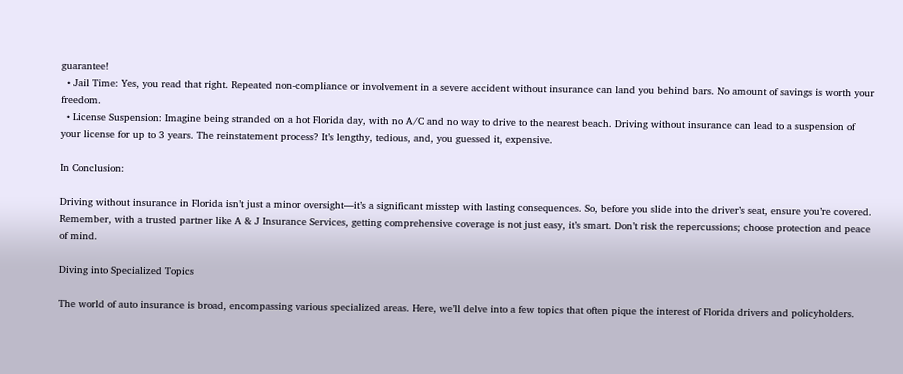guarantee!
  • Jail Time: Yes, you read that right. Repeated non-compliance or involvement in a severe accident without insurance can land you behind bars. No amount of savings is worth your freedom.
  • License Suspension: Imagine being stranded on a hot Florida day, with no A/C and no way to drive to the nearest beach. Driving without insurance can lead to a suspension of your license for up to 3 years. The reinstatement process? It’s lengthy, tedious, and, you guessed it, expensive.

In Conclusion:

Driving without insurance in Florida isn’t just a minor oversight—it’s a significant misstep with lasting consequences. So, before you slide into the driver’s seat, ensure you’re covered. Remember, with a trusted partner like A & J Insurance Services, getting comprehensive coverage is not just easy, it’s smart. Don’t risk the repercussions; choose protection and peace of mind.

Diving into Specialized Topics

The world of auto insurance is broad, encompassing various specialized areas. Here, we’ll delve into a few topics that often pique the interest of Florida drivers and policyholders.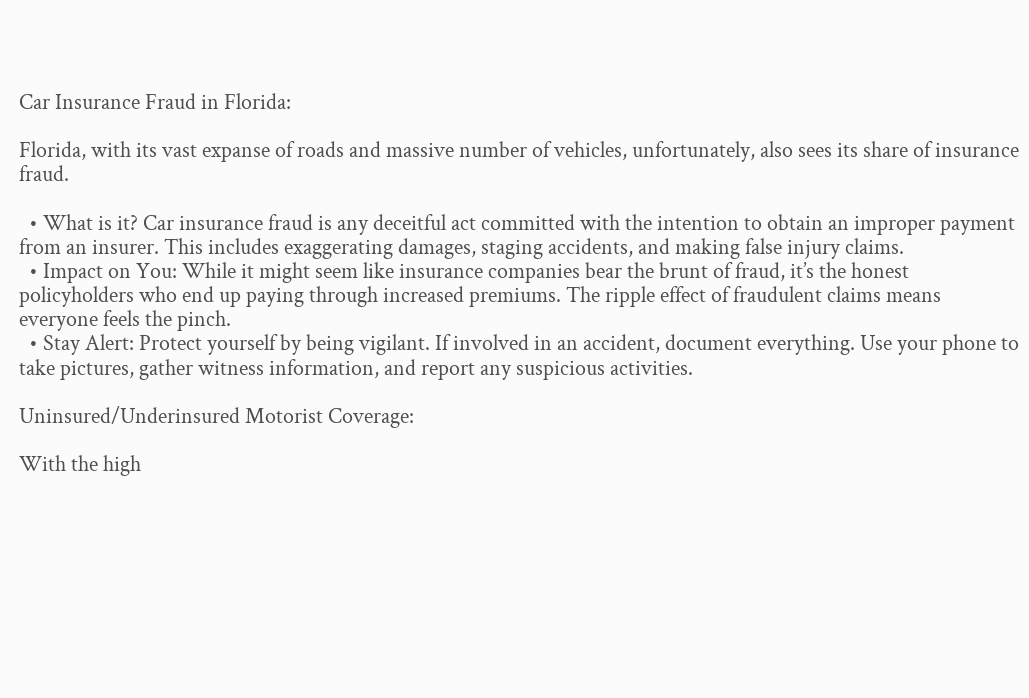Car Insurance Fraud in Florida:

Florida, with its vast expanse of roads and massive number of vehicles, unfortunately, also sees its share of insurance fraud.

  • What is it? Car insurance fraud is any deceitful act committed with the intention to obtain an improper payment from an insurer. This includes exaggerating damages, staging accidents, and making false injury claims.
  • Impact on You: While it might seem like insurance companies bear the brunt of fraud, it’s the honest policyholders who end up paying through increased premiums. The ripple effect of fraudulent claims means everyone feels the pinch.
  • Stay Alert: Protect yourself by being vigilant. If involved in an accident, document everything. Use your phone to take pictures, gather witness information, and report any suspicious activities.

Uninsured/Underinsured Motorist Coverage:

With the high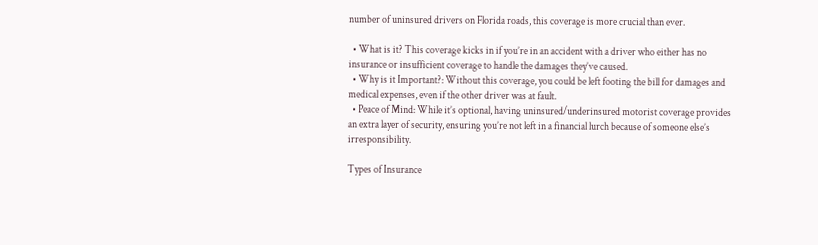number of uninsured drivers on Florida roads, this coverage is more crucial than ever.

  • What is it? This coverage kicks in if you’re in an accident with a driver who either has no insurance or insufficient coverage to handle the damages they’ve caused.
  • Why is it Important?: Without this coverage, you could be left footing the bill for damages and medical expenses, even if the other driver was at fault.
  • Peace of Mind: While it’s optional, having uninsured/underinsured motorist coverage provides an extra layer of security, ensuring you’re not left in a financial lurch because of someone else’s irresponsibility.

Types of Insurance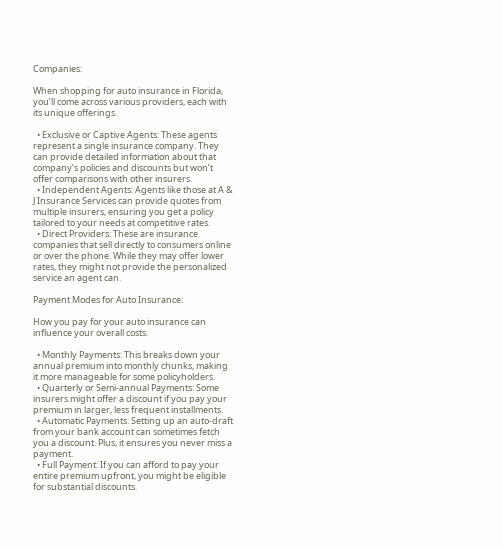Companies:

When shopping for auto insurance in Florida, you’ll come across various providers, each with its unique offerings.

  • Exclusive or Captive Agents: These agents represent a single insurance company. They can provide detailed information about that company’s policies and discounts but won’t offer comparisons with other insurers.
  • Independent Agents: Agents like those at A & J Insurance Services can provide quotes from multiple insurers, ensuring you get a policy tailored to your needs at competitive rates.
  • Direct Providers: These are insurance companies that sell directly to consumers online or over the phone. While they may offer lower rates, they might not provide the personalized service an agent can.

Payment Modes for Auto Insurance:

How you pay for your auto insurance can influence your overall costs.

  • Monthly Payments: This breaks down your annual premium into monthly chunks, making it more manageable for some policyholders.
  • Quarterly or Semi-annual Payments: Some insurers might offer a discount if you pay your premium in larger, less frequent installments.
  • Automatic Payments: Setting up an auto-draft from your bank account can sometimes fetch you a discount. Plus, it ensures you never miss a payment.
  • Full Payment: If you can afford to pay your entire premium upfront, you might be eligible for substantial discounts.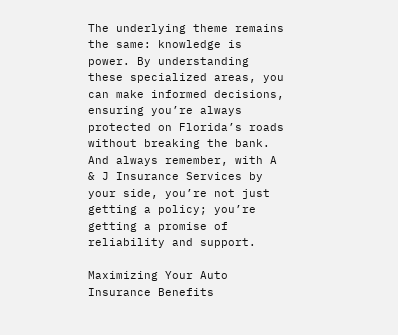The underlying theme remains the same: knowledge is power. By understanding these specialized areas, you can make informed decisions, ensuring you’re always protected on Florida’s roads without breaking the bank. And always remember, with A & J Insurance Services by your side, you’re not just getting a policy; you’re getting a promise of reliability and support.

Maximizing Your Auto Insurance Benefits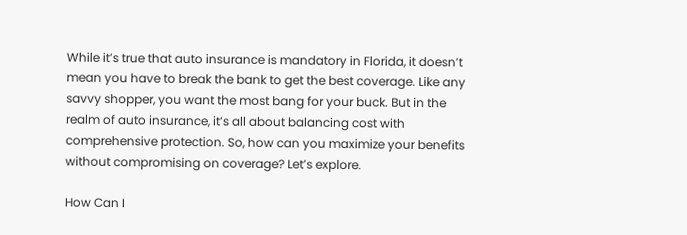While it’s true that auto insurance is mandatory in Florida, it doesn’t mean you have to break the bank to get the best coverage. Like any savvy shopper, you want the most bang for your buck. But in the realm of auto insurance, it’s all about balancing cost with comprehensive protection. So, how can you maximize your benefits without compromising on coverage? Let’s explore.

How Can I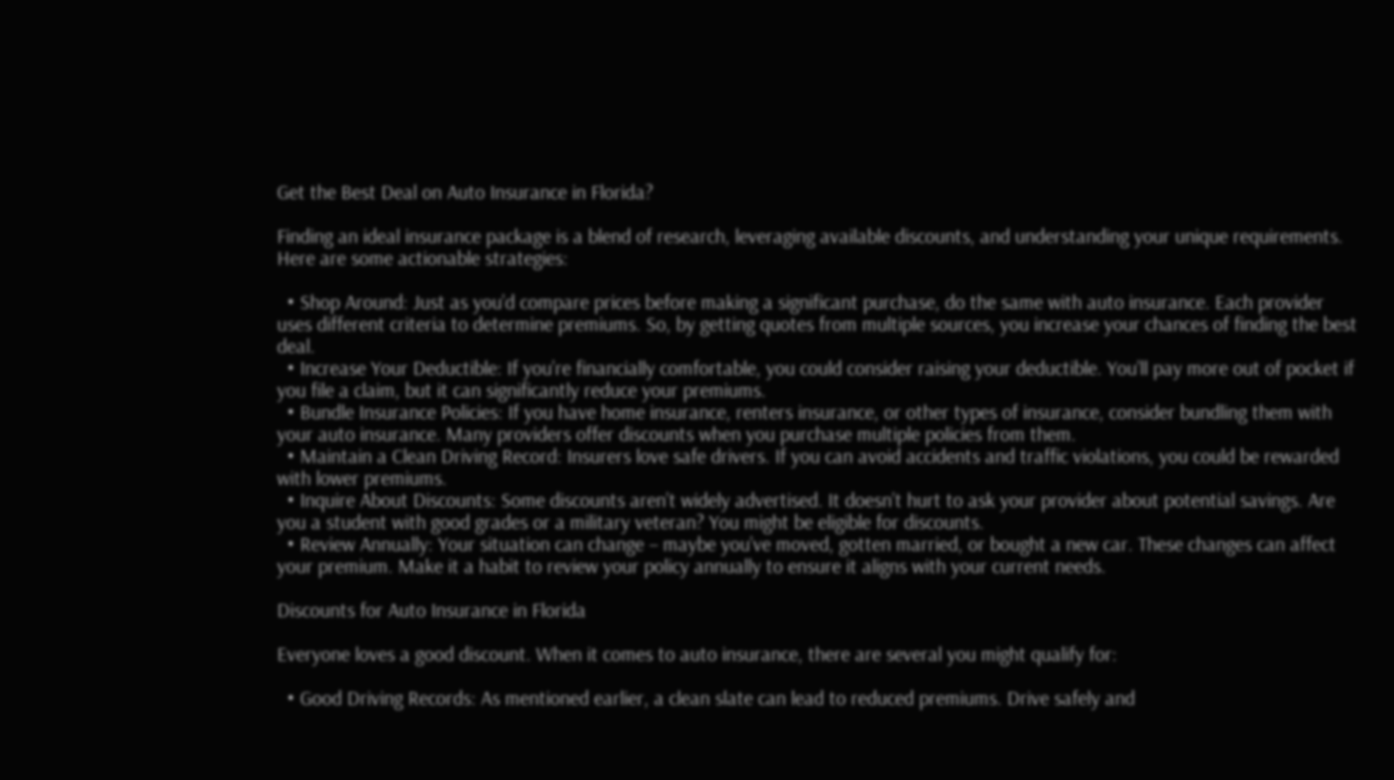Get the Best Deal on Auto Insurance in Florida?

Finding an ideal insurance package is a blend of research, leveraging available discounts, and understanding your unique requirements. Here are some actionable strategies:

  • Shop Around: Just as you’d compare prices before making a significant purchase, do the same with auto insurance. Each provider uses different criteria to determine premiums. So, by getting quotes from multiple sources, you increase your chances of finding the best deal.
  • Increase Your Deductible: If you’re financially comfortable, you could consider raising your deductible. You’ll pay more out of pocket if you file a claim, but it can significantly reduce your premiums.
  • Bundle Insurance Policies: If you have home insurance, renters insurance, or other types of insurance, consider bundling them with your auto insurance. Many providers offer discounts when you purchase multiple policies from them.
  • Maintain a Clean Driving Record: Insurers love safe drivers. If you can avoid accidents and traffic violations, you could be rewarded with lower premiums.
  • Inquire About Discounts: Some discounts aren’t widely advertised. It doesn’t hurt to ask your provider about potential savings. Are you a student with good grades or a military veteran? You might be eligible for discounts.
  • Review Annually: Your situation can change – maybe you’ve moved, gotten married, or bought a new car. These changes can affect your premium. Make it a habit to review your policy annually to ensure it aligns with your current needs.

Discounts for Auto Insurance in Florida

Everyone loves a good discount. When it comes to auto insurance, there are several you might qualify for:

  • Good Driving Records: As mentioned earlier, a clean slate can lead to reduced premiums. Drive safely and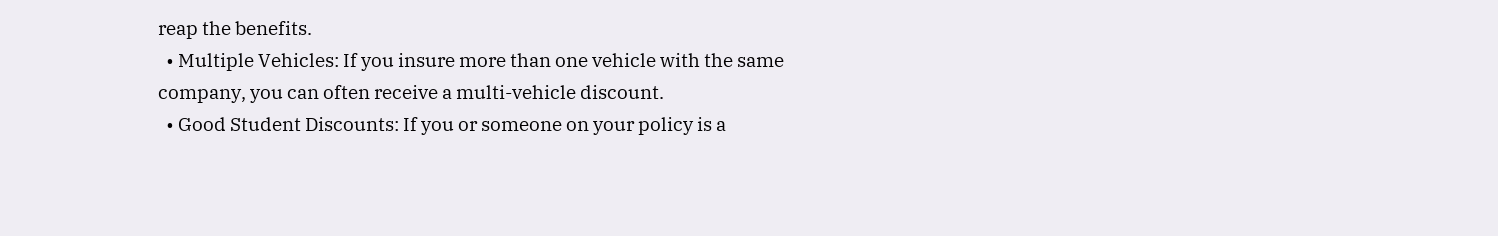reap the benefits.
  • Multiple Vehicles: If you insure more than one vehicle with the same company, you can often receive a multi-vehicle discount.
  • Good Student Discounts: If you or someone on your policy is a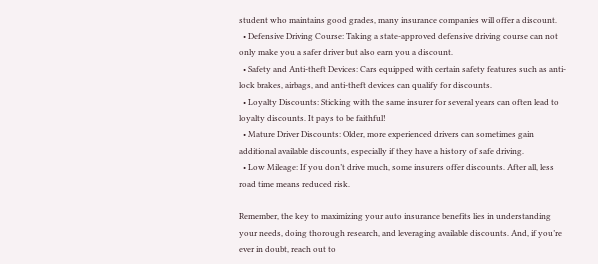student who maintains good grades, many insurance companies will offer a discount.
  • Defensive Driving Course: Taking a state-approved defensive driving course can not only make you a safer driver but also earn you a discount.
  • Safety and Anti-theft Devices: Cars equipped with certain safety features such as anti-lock brakes, airbags, and anti-theft devices can qualify for discounts.
  • Loyalty Discounts: Sticking with the same insurer for several years can often lead to loyalty discounts. It pays to be faithful!
  • Mature Driver Discounts: Older, more experienced drivers can sometimes gain additional available discounts, especially if they have a history of safe driving.
  • Low Mileage: If you don’t drive much, some insurers offer discounts. After all, less road time means reduced risk.

Remember, the key to maximizing your auto insurance benefits lies in understanding your needs, doing thorough research, and leveraging available discounts. And, if you’re ever in doubt, reach out to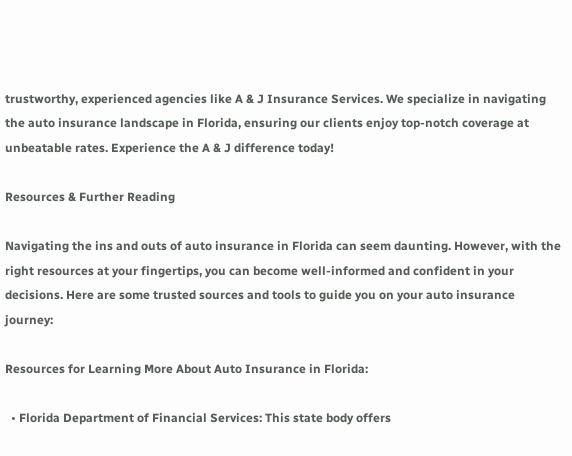trustworthy, experienced agencies like A & J Insurance Services. We specialize in navigating the auto insurance landscape in Florida, ensuring our clients enjoy top-notch coverage at unbeatable rates. Experience the A & J difference today!

Resources & Further Reading

Navigating the ins and outs of auto insurance in Florida can seem daunting. However, with the right resources at your fingertips, you can become well-informed and confident in your decisions. Here are some trusted sources and tools to guide you on your auto insurance journey:

Resources for Learning More About Auto Insurance in Florida:

  • Florida Department of Financial Services: This state body offers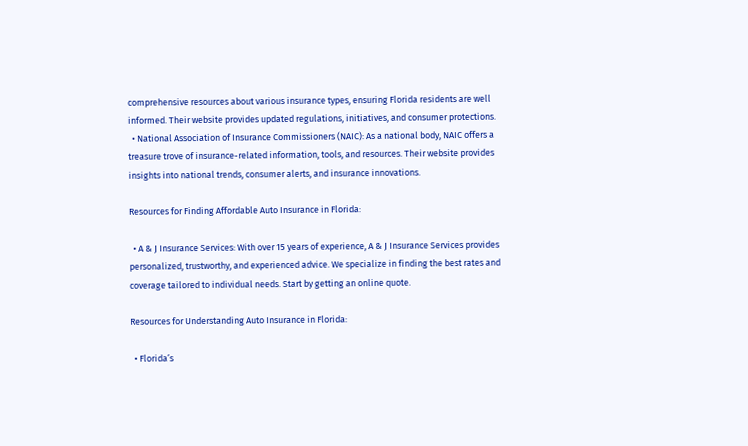comprehensive resources about various insurance types, ensuring Florida residents are well informed. Their website provides updated regulations, initiatives, and consumer protections.
  • National Association of Insurance Commissioners (NAIC): As a national body, NAIC offers a treasure trove of insurance-related information, tools, and resources. Their website provides insights into national trends, consumer alerts, and insurance innovations.

Resources for Finding Affordable Auto Insurance in Florida:

  • A & J Insurance Services: With over 15 years of experience, A & J Insurance Services provides personalized, trustworthy, and experienced advice. We specialize in finding the best rates and coverage tailored to individual needs. Start by getting an online quote.

Resources for Understanding Auto Insurance in Florida:

  • Florida’s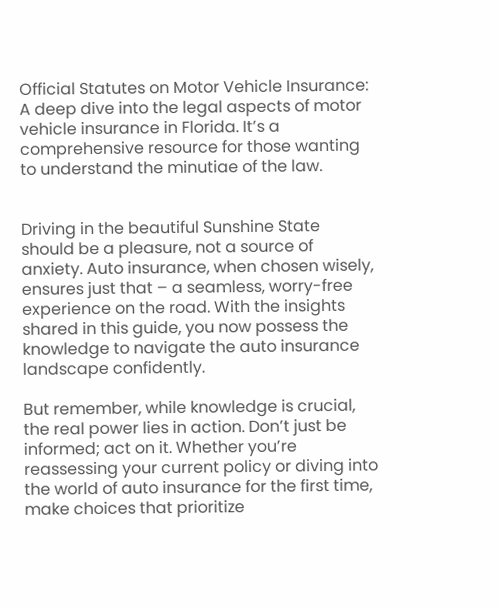Official Statutes on Motor Vehicle Insurance: A deep dive into the legal aspects of motor vehicle insurance in Florida. It’s a comprehensive resource for those wanting to understand the minutiae of the law.


Driving in the beautiful Sunshine State should be a pleasure, not a source of anxiety. Auto insurance, when chosen wisely, ensures just that – a seamless, worry-free experience on the road. With the insights shared in this guide, you now possess the knowledge to navigate the auto insurance landscape confidently.

But remember, while knowledge is crucial, the real power lies in action. Don’t just be informed; act on it. Whether you’re reassessing your current policy or diving into the world of auto insurance for the first time, make choices that prioritize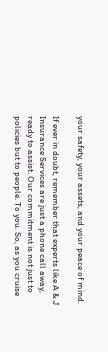your safety, your assets, and your peace of mind.

If ever in doubt, remember that experts like A & J Insurance Services are just a phone call away, ready to assist. Our commitment is not just to policies but to people. To you. So, as you cruise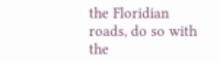the Floridian roads, do so with the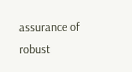assurance of robust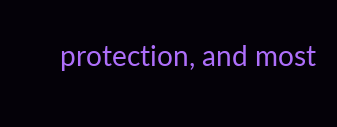protection, and most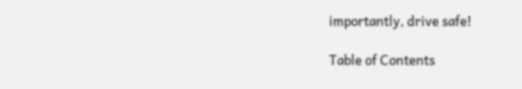importantly, drive safe!

Table of Contents